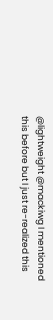@lightweight @mackiwg I mentioned this before but I just re-realized this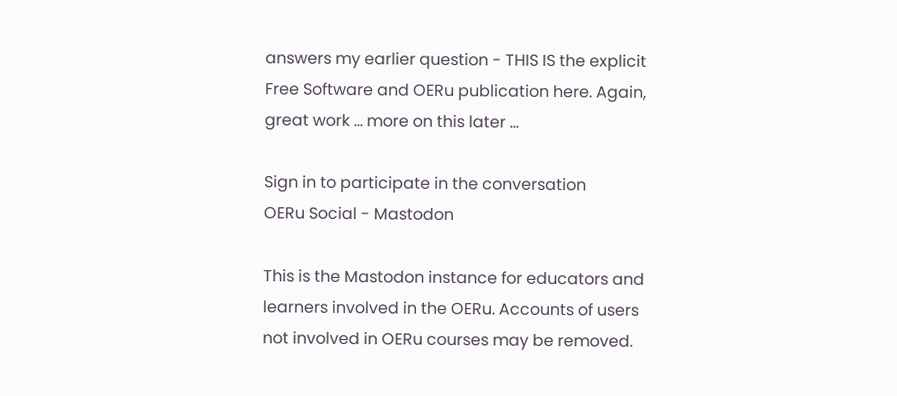answers my earlier question - THIS IS the explicit Free Software and OERu publication here. Again, great work ... more on this later ...

Sign in to participate in the conversation
OERu Social - Mastodon

This is the Mastodon instance for educators and learners involved in the OERu. Accounts of users not involved in OERu courses may be removed.